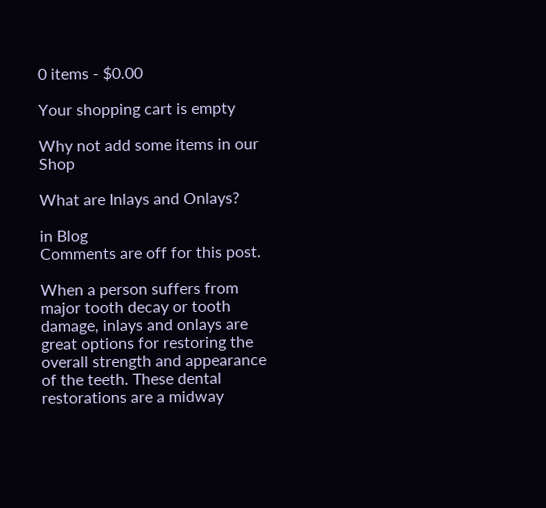0 items - $0.00

Your shopping cart is empty

Why not add some items in our Shop

What are Inlays and Onlays?

in Blog
Comments are off for this post.

When a person suffers from major tooth decay or tooth damage, inlays and onlays are great options for restoring the overall strength and appearance of the teeth. These dental restorations are a midway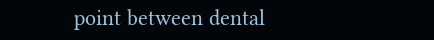point between dental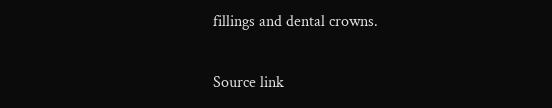fillings and dental crowns.

Source link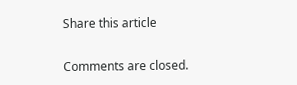Share this article

Comments are closed.